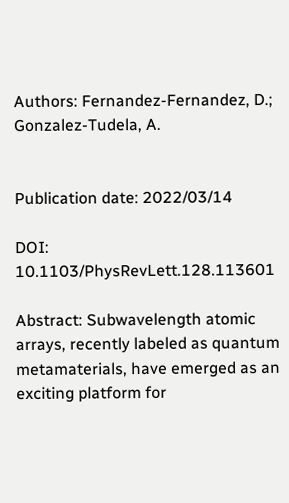Authors: Fernandez-Fernandez, D.; Gonzalez-Tudela, A.


Publication date: 2022/03/14

DOI: 10.1103/PhysRevLett.128.113601

Abstract: Subwavelength atomic arrays, recently labeled as quantum metamaterials, have emerged as an exciting platform for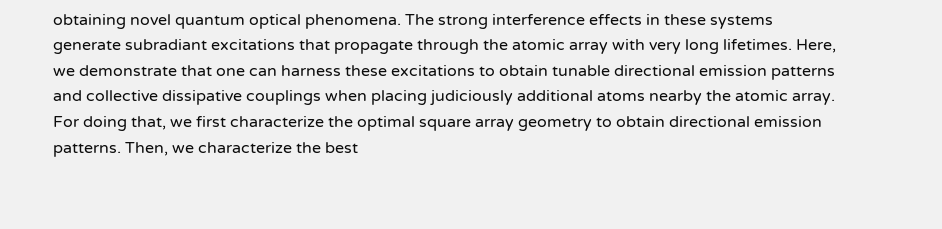obtaining novel quantum optical phenomena. The strong interference effects in these systems generate subradiant excitations that propagate through the atomic array with very long lifetimes. Here, we demonstrate that one can harness these excitations to obtain tunable directional emission patterns and collective dissipative couplings when placing judiciously additional atoms nearby the atomic array. For doing that, we first characterize the optimal square array geometry to obtain directional emission patterns. Then, we characterize the best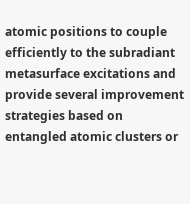atomic positions to couple efficiently to the subradiant metasurface excitations and provide several improvement strategies based on entangled atomic clusters or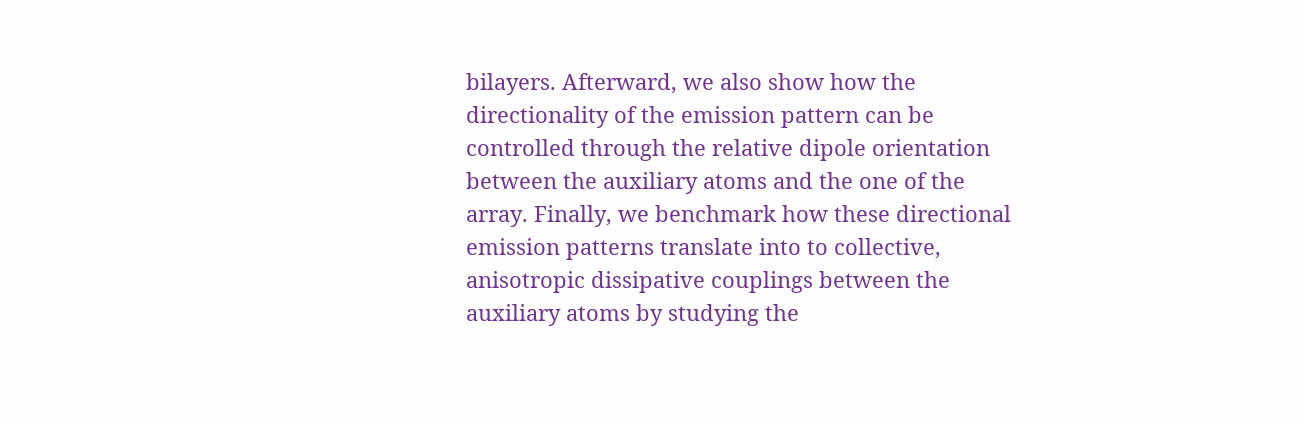bilayers. Afterward, we also show how the directionality of the emission pattern can be controlled through the relative dipole orientation between the auxiliary atoms and the one of the array. Finally, we benchmark how these directional emission patterns translate into to collective, anisotropic dissipative couplings between the auxiliary atoms by studying the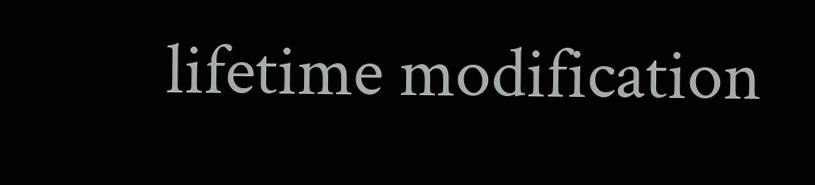lifetime modification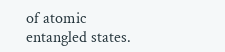of atomic entangled states.